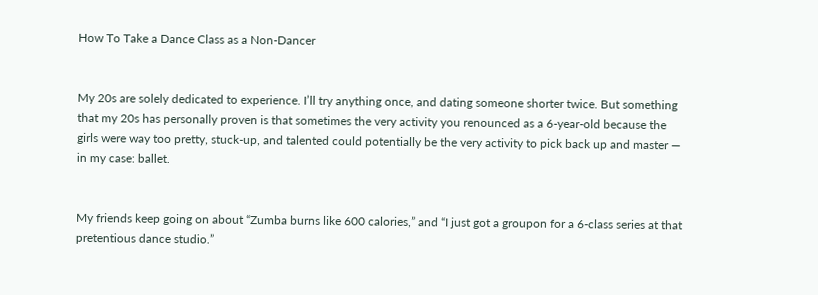How To Take a Dance Class as a Non-Dancer


My 20s are solely dedicated to experience. I’ll try anything once, and dating someone shorter twice. But something that my 20s has personally proven is that sometimes the very activity you renounced as a 6-year-old because the girls were way too pretty, stuck-up, and talented could potentially be the very activity to pick back up and master — in my case: ballet.


My friends keep going on about “Zumba burns like 600 calories,” and “I just got a groupon for a 6-class series at that pretentious dance studio.”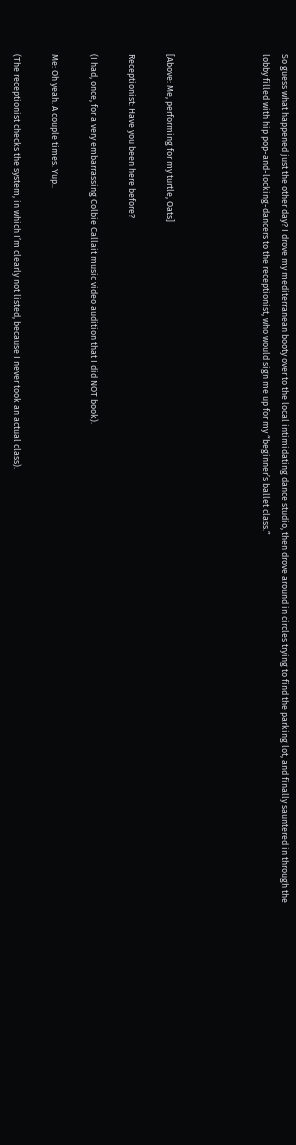So guess what happened just the other day? I drove my mediterranean booty over to the local intimidating dance studio, then drove around in circles trying to find the parking lot, and finally sauntered in through the lobby filled with hip pop-and-locking-dancers to the receptionist, who would sign me up for my “beginner’s ballet class.”




[Above: Me, performing for my turtle, Oats]

Receptionist: Have you been here before?

(I had, once, for a very embarrassing Colbie Callait music video audition that I did NOT book).

Me: Oh yeah. A couple times. Yup..

(The receptionist checks the system, in which I’m clearly not listed, because I never took an actual class).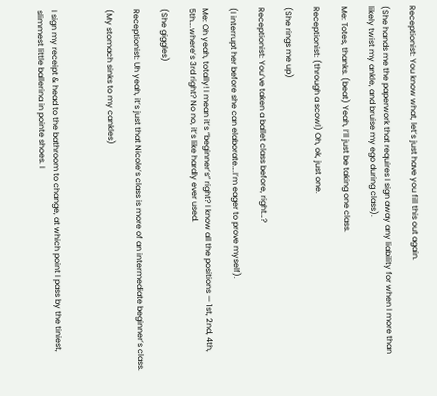Receptionist: You know what, let’s just have you fill this out again.

(She hands me the paperwork that requires I sign away any liability for when I more than likely twist my ankle, and bruise my ego during class).

Me: Totes, thanks. (beat) Yeah, I’ll just be taking one class.

Receptionist: (through a scowl) Oh, ok, just one.

(She rings me up)

Receptionist: You’ve taken a ballet class before, right…?

(I interrupt her before she can elaborate….I’m eager to prove myself).

Me: Oh yeah, totally! I mean it’s “beginner’s” right? I know all the positions — 1st, 2nd, 4th, 5th….where’s 3rd right? No no, it’s like hardly ever used.

(She giggles)

Receptionist: Uh yeah, it’s just that Nicole’s class is more of an intermediate beginner’s class.

(My stomach sinks to my cankles)



I sign my receipt & head to the bathroom to change, at which point I pass by the tiniest, slimmest little ballerina in pointe shoes. I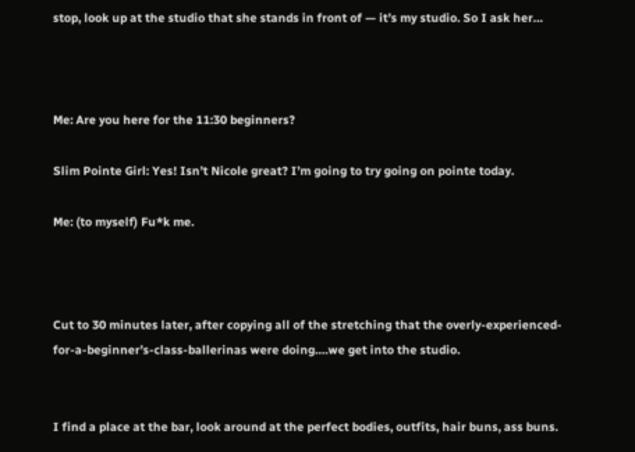stop, look up at the studio that she stands in front of — it’s my studio. So I ask her…



Me: Are you here for the 11:30 beginners?

Slim Pointe Girl: Yes! Isn’t Nicole great? I’m going to try going on pointe today.

Me: (to myself) Fu*k me.



Cut to 30 minutes later, after copying all of the stretching that the overly-experienced-for-a-beginner’s-class-ballerinas were doing….we get into the studio.


I find a place at the bar, look around at the perfect bodies, outfits, hair buns, ass buns.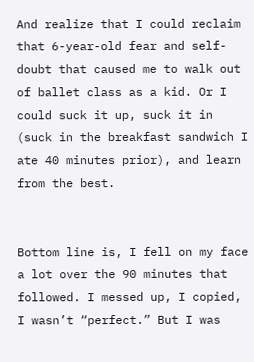And realize that I could reclaim that 6-year-old fear and self-doubt that caused me to walk out of ballet class as a kid. Or I could suck it up, suck it in (suck in the breakfast sandwich I ate 40 minutes prior), and learn from the best.


Bottom line is, I fell on my face a lot over the 90 minutes that followed. I messed up, I copied, I wasn’t “perfect.” But I was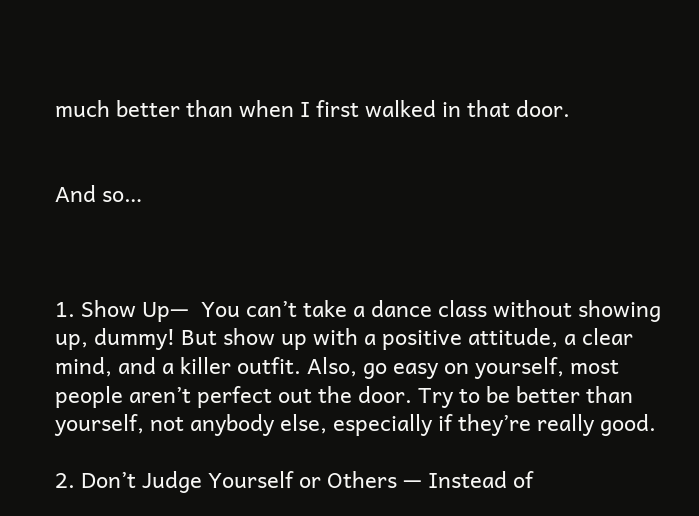much better than when I first walked in that door.


And so…



1. Show Up—  You can’t take a dance class without showing up, dummy! But show up with a positive attitude, a clear mind, and a killer outfit. Also, go easy on yourself, most people aren’t perfect out the door. Try to be better than yourself, not anybody else, especially if they’re really good.

2. Don’t Judge Yourself or Others — Instead of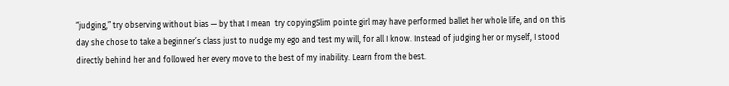“judging,” try observing without bias — by that I mean  try copyingSlim pointe girl may have performed ballet her whole life, and on this day she chose to take a beginner’s class just to nudge my ego and test my will, for all I know. Instead of judging her or myself, I stood directly behind her and followed her every move to the best of my inability. Learn from the best.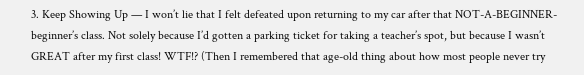3. Keep Showing Up — I won’t lie that I felt defeated upon returning to my car after that NOT-A-BEGINNER-beginner’s class. Not solely because I’d gotten a parking ticket for taking a teacher’s spot, but because I wasn’t GREAT after my first class! WTF!? (Then I remembered that age-old thing about how most people never try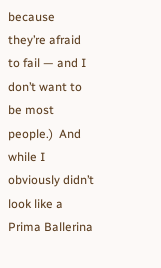because they’re afraid to fail — and I don’t want to be most people.)  And while I obviously didn’t look like a Prima Ballerina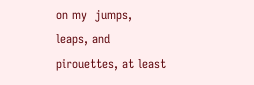on my  jumps, leaps, and pirouettes, at least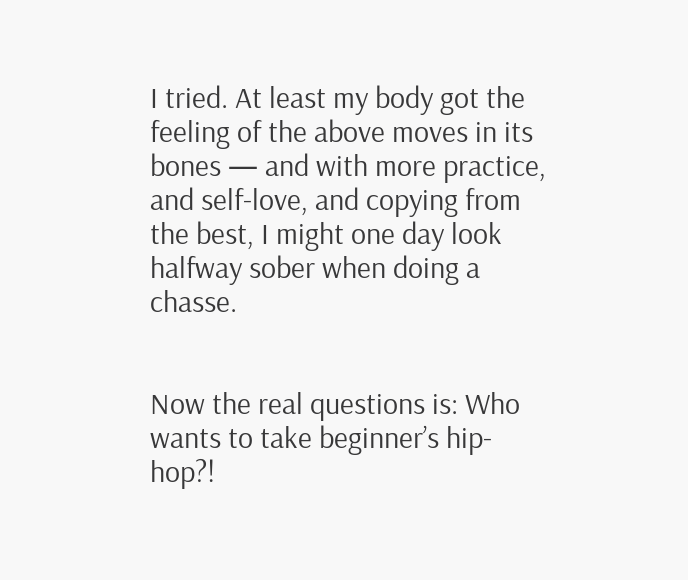I tried. At least my body got the feeling of the above moves in its bones — and with more practice, and self-love, and copying from the best, I might one day look halfway sober when doing a chasse.


Now the real questions is: Who wants to take beginner’s hip-hop?!